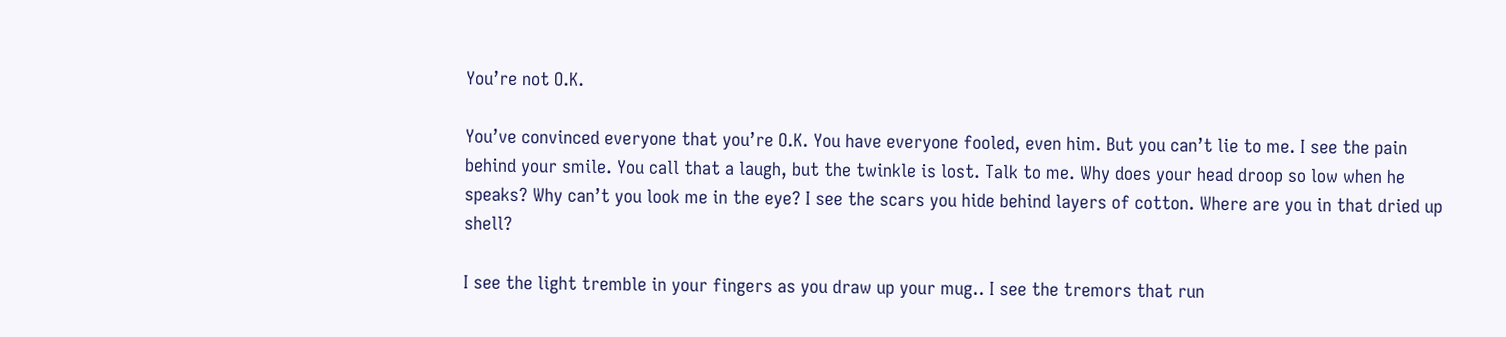You’re not O.K.

You’ve convinced everyone that you’re O.K. You have everyone fooled, even him. But you can’t lie to me. I see the pain behind your smile. You call that a laugh, but the twinkle is lost. Talk to me. Why does your head droop so low when he speaks? Why can’t you look me in the eye? I see the scars you hide behind layers of cotton. Where are you in that dried up shell?

I see the light tremble in your fingers as you draw up your mug.. I see the tremors that run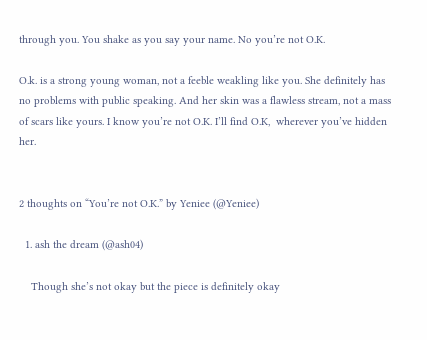through you. You shake as you say your name. No you’re not O.K.

O.k. is a strong young woman, not a feeble weakling like you. She definitely has no problems with public speaking. And her skin was a flawless stream, not a mass of scars like yours. I know you’re not O.K. I’ll find O.K,  wherever you’ve hidden her.


2 thoughts on “You’re not O.K.” by Yeniee (@Yeniee)

  1. ash the dream (@ash04)

    Though she’s not okay but the piece is definitely okay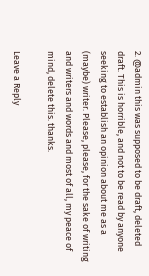2. @admin this was supposed to be draft, deleted draft. This is horrible, and not to be read by anyone seeking to establish an opinion about me as a (maybe) writer. Please, please, for the sake of writing and writers and words and most of all, my peace of mind, delete this. thanks.

Leave a Reply